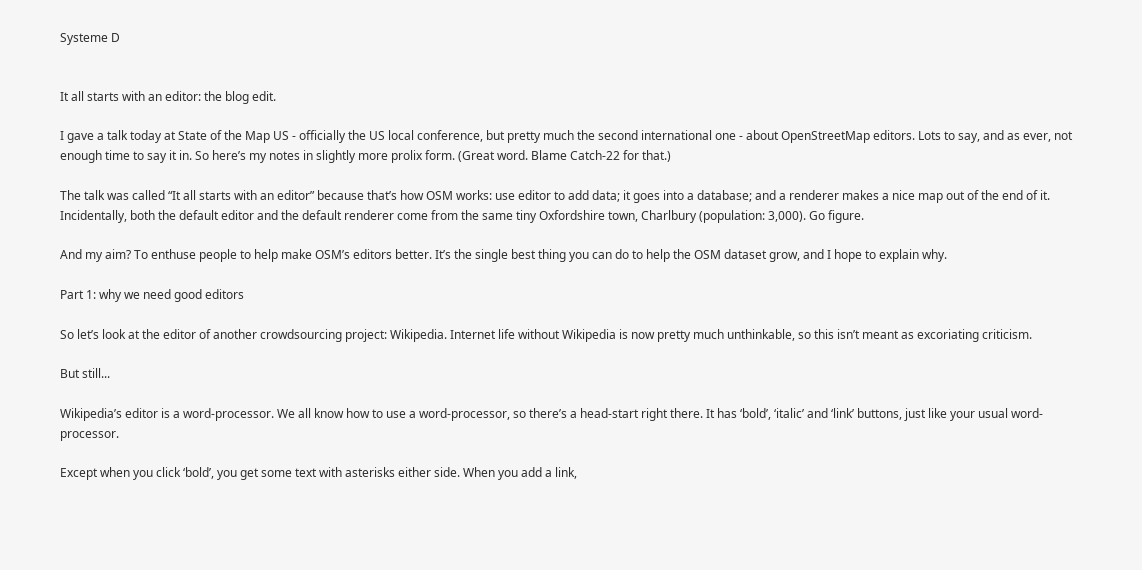Systeme D


It all starts with an editor: the blog edit.

I gave a talk today at State of the Map US - officially the US local conference, but pretty much the second international one - about OpenStreetMap editors. Lots to say, and as ever, not enough time to say it in. So here’s my notes in slightly more prolix form. (Great word. Blame Catch-22 for that.)

The talk was called “It all starts with an editor” because that’s how OSM works: use editor to add data; it goes into a database; and a renderer makes a nice map out of the end of it. Incidentally, both the default editor and the default renderer come from the same tiny Oxfordshire town, Charlbury (population: 3,000). Go figure.

And my aim? To enthuse people to help make OSM’s editors better. It’s the single best thing you can do to help the OSM dataset grow, and I hope to explain why.

Part 1: why we need good editors

So let’s look at the editor of another crowdsourcing project: Wikipedia. Internet life without Wikipedia is now pretty much unthinkable, so this isn’t meant as excoriating criticism.

But still...

Wikipedia’s editor is a word-processor. We all know how to use a word-processor, so there’s a head-start right there. It has ‘bold’, ‘italic’ and ‘link’ buttons, just like your usual word-processor.

Except when you click ‘bold’, you get some text with asterisks either side. When you add a link,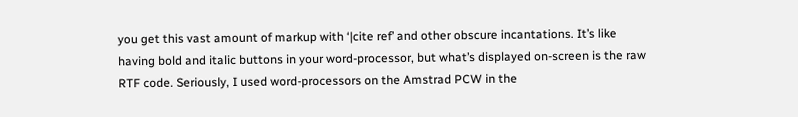you get this vast amount of markup with ‘|cite ref’ and other obscure incantations. It’s like having bold and italic buttons in your word-processor, but what’s displayed on-screen is the raw RTF code. Seriously, I used word-processors on the Amstrad PCW in the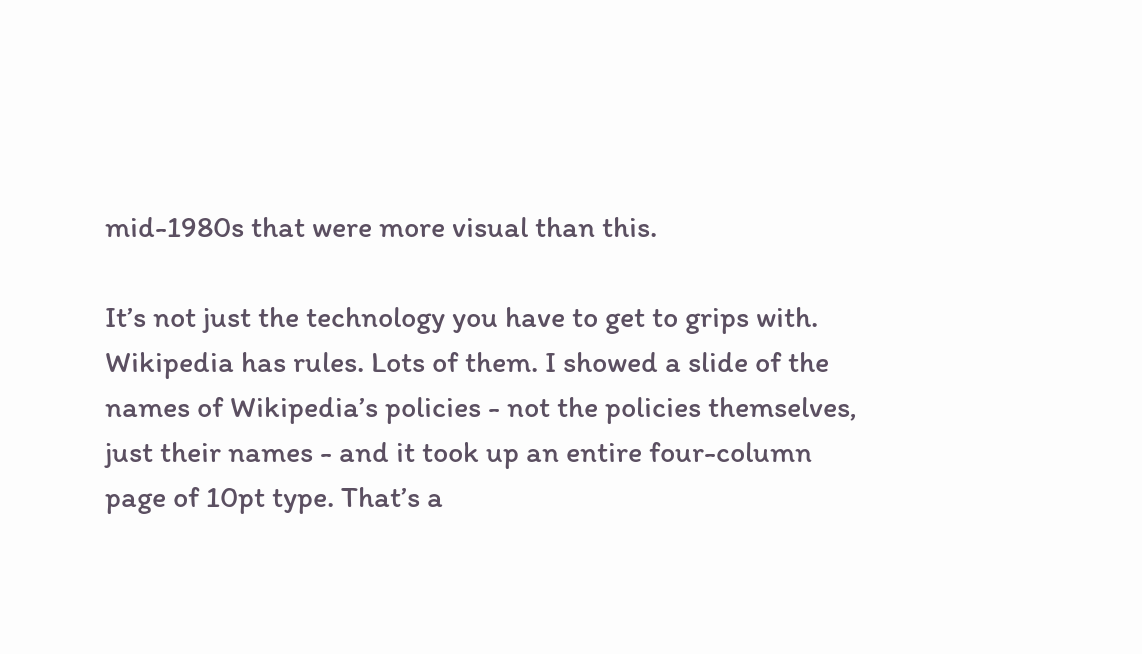mid-1980s that were more visual than this.

It’s not just the technology you have to get to grips with. Wikipedia has rules. Lots of them. I showed a slide of the names of Wikipedia’s policies - not the policies themselves, just their names - and it took up an entire four-column page of 10pt type. That’s a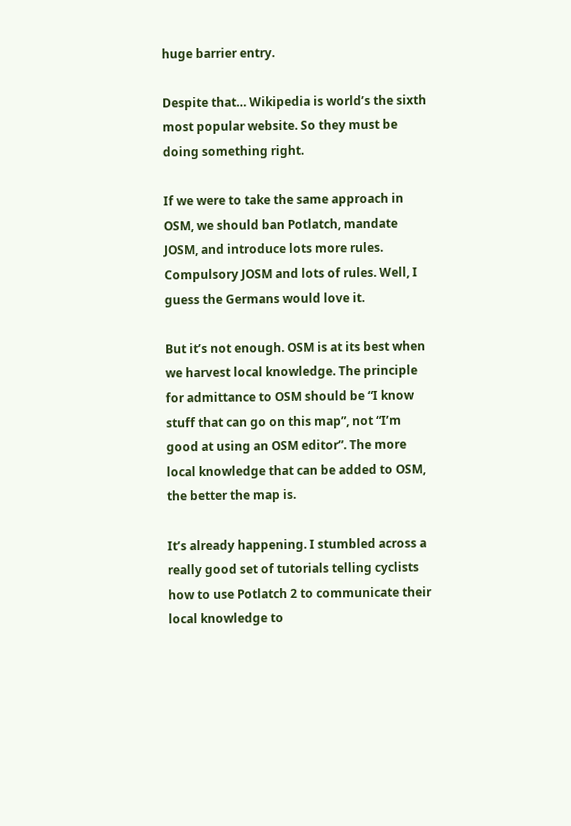huge barrier entry.

Despite that… Wikipedia is world’s the sixth most popular website. So they must be doing something right.

If we were to take the same approach in OSM, we should ban Potlatch, mandate JOSM, and introduce lots more rules. Compulsory JOSM and lots of rules. Well, I guess the Germans would love it.

But it’s not enough. OSM is at its best when we harvest local knowledge. The principle for admittance to OSM should be “I know stuff that can go on this map”, not “I’m good at using an OSM editor”. The more local knowledge that can be added to OSM, the better the map is.

It’s already happening. I stumbled across a really good set of tutorials telling cyclists how to use Potlatch 2 to communicate their local knowledge to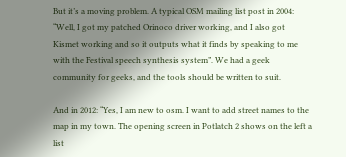But it’s a moving problem. A typical OSM mailing list post in 2004: “Well, I got my patched Orinoco driver working, and I also got Kismet working and so it outputs what it finds by speaking to me with the Festival speech synthesis system”. We had a geek community for geeks, and the tools should be written to suit.

And in 2012: “Yes, I am new to osm. I want to add street names to the map in my town. The opening screen in Potlatch 2 shows on the left a list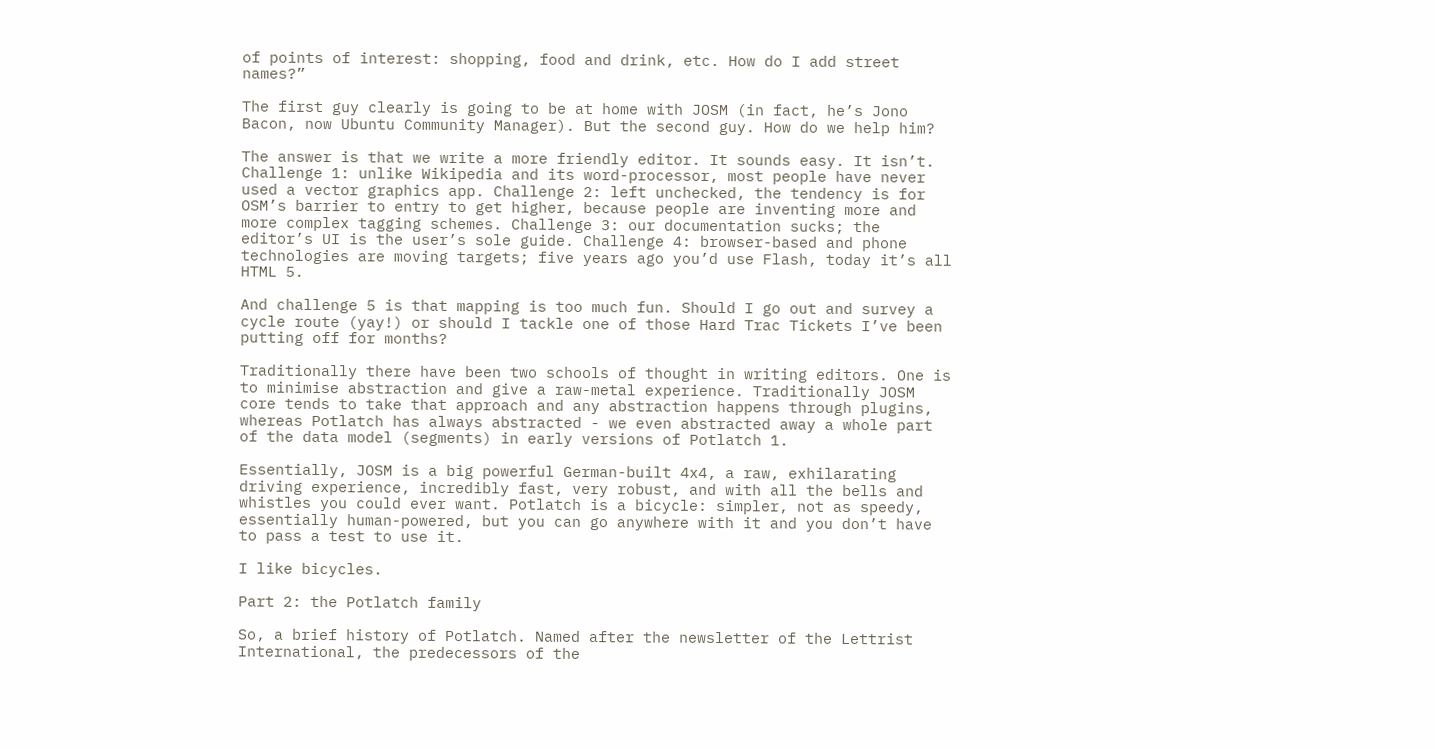of points of interest: shopping, food and drink, etc. How do I add street names?”

The first guy clearly is going to be at home with JOSM (in fact, he’s Jono Bacon, now Ubuntu Community Manager). But the second guy. How do we help him?

The answer is that we write a more friendly editor. It sounds easy. It isn’t. Challenge 1: unlike Wikipedia and its word-processor, most people have never used a vector graphics app. Challenge 2: left unchecked, the tendency is for OSM’s barrier to entry to get higher, because people are inventing more and more complex tagging schemes. Challenge 3: our documentation sucks; the editor’s UI is the user’s sole guide. Challenge 4: browser-based and phone technologies are moving targets; five years ago you’d use Flash, today it’s all HTML 5.

And challenge 5 is that mapping is too much fun. Should I go out and survey a cycle route (yay!) or should I tackle one of those Hard Trac Tickets I’ve been putting off for months?

Traditionally there have been two schools of thought in writing editors. One is to minimise abstraction and give a raw-metal experience. Traditionally JOSM core tends to take that approach and any abstraction happens through plugins, whereas Potlatch has always abstracted - we even abstracted away a whole part of the data model (segments) in early versions of Potlatch 1.

Essentially, JOSM is a big powerful German-built 4x4, a raw, exhilarating driving experience, incredibly fast, very robust, and with all the bells and whistles you could ever want. Potlatch is a bicycle: simpler, not as speedy, essentially human-powered, but you can go anywhere with it and you don’t have to pass a test to use it.

I like bicycles.

Part 2: the Potlatch family

So, a brief history of Potlatch. Named after the newsletter of the Lettrist International, the predecessors of the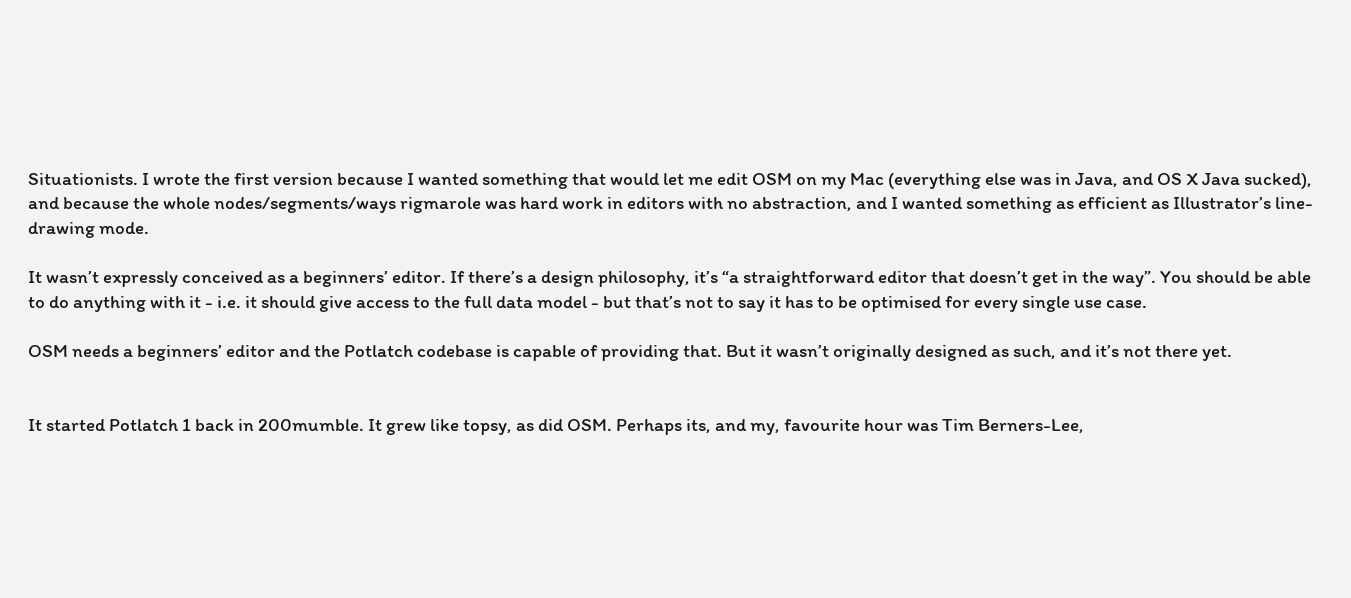Situationists. I wrote the first version because I wanted something that would let me edit OSM on my Mac (everything else was in Java, and OS X Java sucked), and because the whole nodes/segments/ways rigmarole was hard work in editors with no abstraction, and I wanted something as efficient as Illustrator’s line-drawing mode.

It wasn’t expressly conceived as a beginners’ editor. If there’s a design philosophy, it’s “a straightforward editor that doesn’t get in the way”. You should be able to do anything with it - i.e. it should give access to the full data model - but that’s not to say it has to be optimised for every single use case.

OSM needs a beginners’ editor and the Potlatch codebase is capable of providing that. But it wasn’t originally designed as such, and it’s not there yet.


It started Potlatch 1 back in 200mumble. It grew like topsy, as did OSM. Perhaps its, and my, favourite hour was Tim Berners-Lee,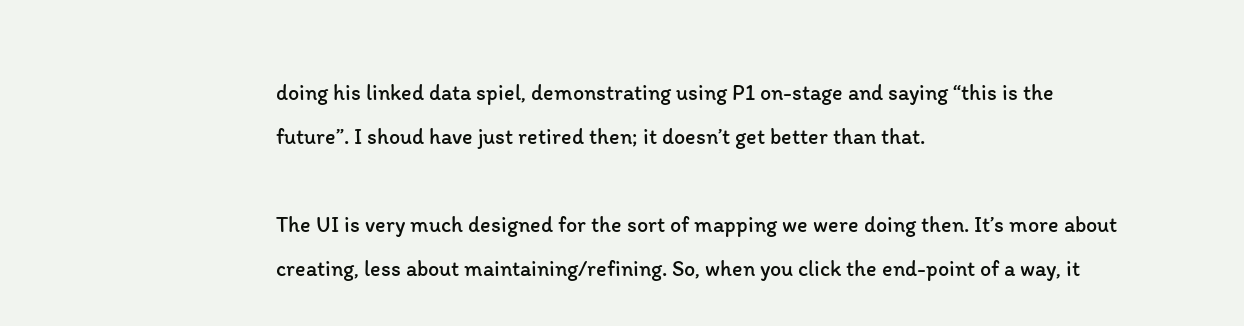doing his linked data spiel, demonstrating using P1 on-stage and saying “this is the future”. I shoud have just retired then; it doesn’t get better than that.

The UI is very much designed for the sort of mapping we were doing then. It’s more about creating, less about maintaining/refining. So, when you click the end-point of a way, it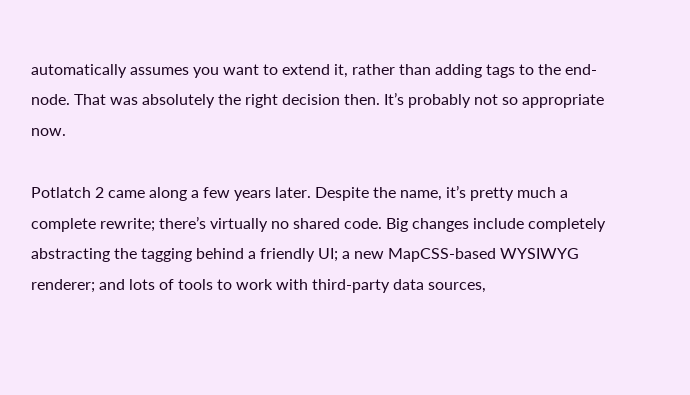automatically assumes you want to extend it, rather than adding tags to the end-node. That was absolutely the right decision then. It’s probably not so appropriate now.

Potlatch 2 came along a few years later. Despite the name, it’s pretty much a complete rewrite; there’s virtually no shared code. Big changes include completely abstracting the tagging behind a friendly UI; a new MapCSS-based WYSIWYG renderer; and lots of tools to work with third-party data sources,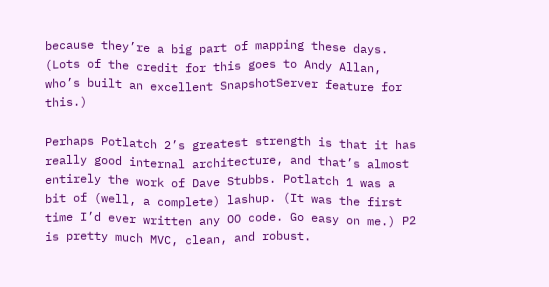because they’re a big part of mapping these days. (Lots of the credit for this goes to Andy Allan, who’s built an excellent SnapshotServer feature for this.)

Perhaps Potlatch 2’s greatest strength is that it has really good internal architecture, and that’s almost entirely the work of Dave Stubbs. Potlatch 1 was a bit of (well, a complete) lashup. (It was the first time I’d ever written any OO code. Go easy on me.) P2 is pretty much MVC, clean, and robust.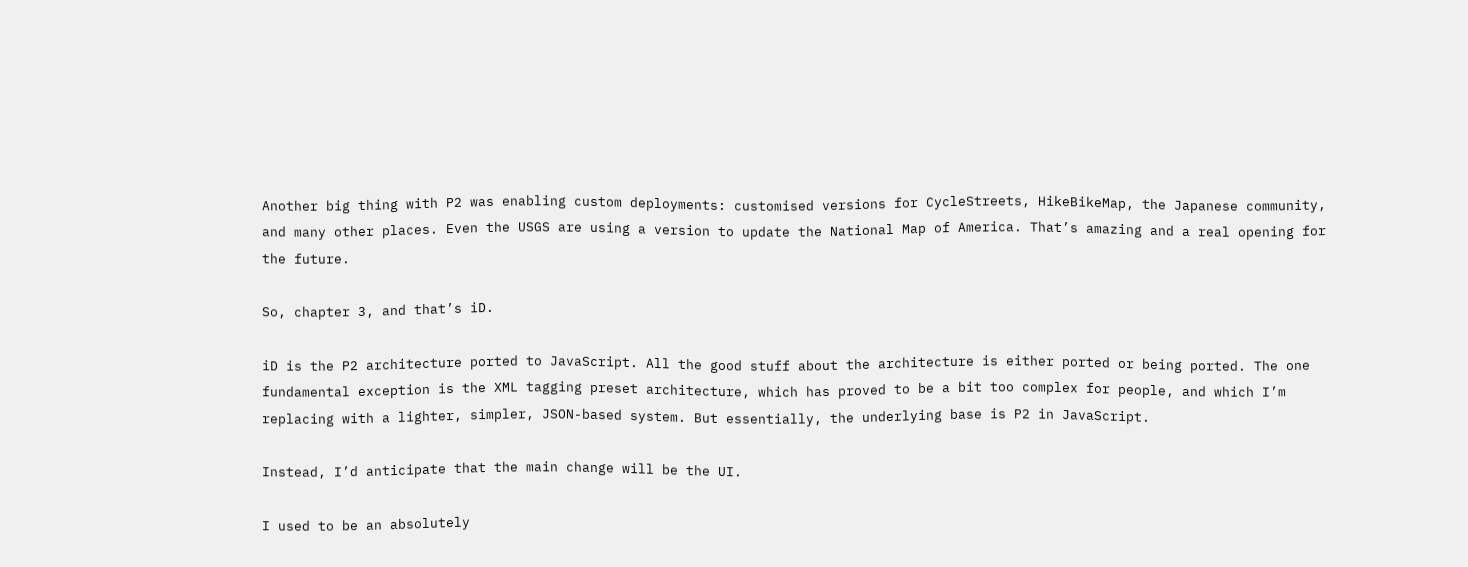Another big thing with P2 was enabling custom deployments: customised versions for CycleStreets, HikeBikeMap, the Japanese community, and many other places. Even the USGS are using a version to update the National Map of America. That’s amazing and a real opening for the future.

So, chapter 3, and that’s iD.

iD is the P2 architecture ported to JavaScript. All the good stuff about the architecture is either ported or being ported. The one fundamental exception is the XML tagging preset architecture, which has proved to be a bit too complex for people, and which I’m replacing with a lighter, simpler, JSON-based system. But essentially, the underlying base is P2 in JavaScript.

Instead, I’d anticipate that the main change will be the UI.

I used to be an absolutely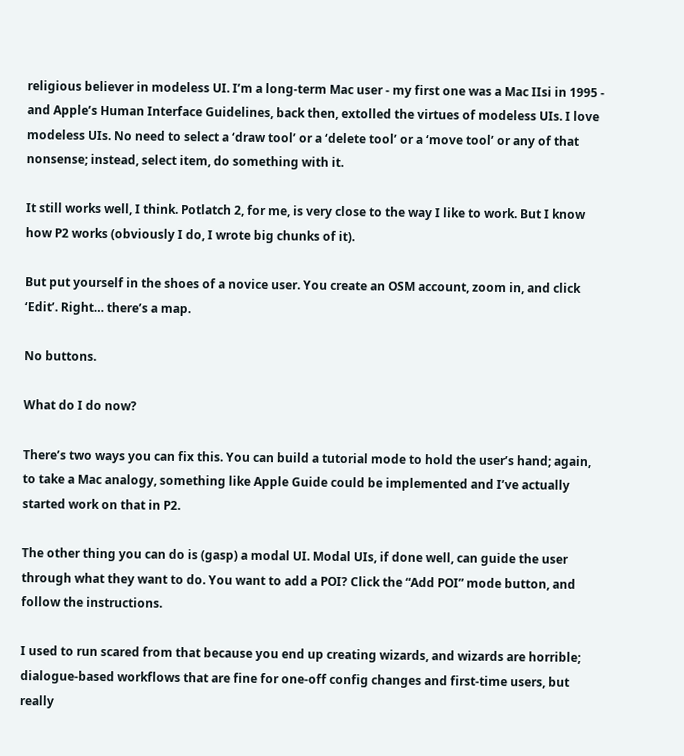religious believer in modeless UI. I’m a long-term Mac user - my first one was a Mac IIsi in 1995 - and Apple’s Human Interface Guidelines, back then, extolled the virtues of modeless UIs. I love modeless UIs. No need to select a ‘draw tool’ or a ‘delete tool’ or a ‘move tool’ or any of that nonsense; instead, select item, do something with it.

It still works well, I think. Potlatch 2, for me, is very close to the way I like to work. But I know how P2 works (obviously I do, I wrote big chunks of it).

But put yourself in the shoes of a novice user. You create an OSM account, zoom in, and click ‘Edit’. Right… there’s a map.

No buttons.

What do I do now?

There’s two ways you can fix this. You can build a tutorial mode to hold the user’s hand; again, to take a Mac analogy, something like Apple Guide could be implemented and I’ve actually started work on that in P2.

The other thing you can do is (gasp) a modal UI. Modal UIs, if done well, can guide the user through what they want to do. You want to add a POI? Click the “Add POI” mode button, and follow the instructions.

I used to run scared from that because you end up creating wizards, and wizards are horrible; dialogue-based workflows that are fine for one-off config changes and first-time users, but really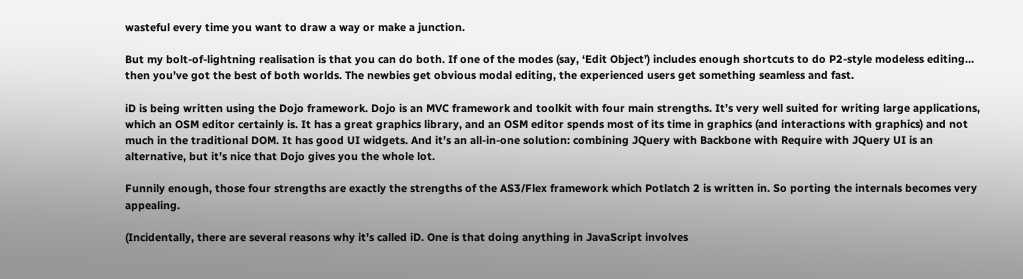wasteful every time you want to draw a way or make a junction.

But my bolt-of-lightning realisation is that you can do both. If one of the modes (say, ‘Edit Object’) includes enough shortcuts to do P2-style modeless editing… then you’ve got the best of both worlds. The newbies get obvious modal editing, the experienced users get something seamless and fast.

iD is being written using the Dojo framework. Dojo is an MVC framework and toolkit with four main strengths. It’s very well suited for writing large applications, which an OSM editor certainly is. It has a great graphics library, and an OSM editor spends most of its time in graphics (and interactions with graphics) and not much in the traditional DOM. It has good UI widgets. And it’s an all-in-one solution: combining JQuery with Backbone with Require with JQuery UI is an alternative, but it’s nice that Dojo gives you the whole lot.

Funnily enough, those four strengths are exactly the strengths of the AS3/Flex framework which Potlatch 2 is written in. So porting the internals becomes very appealing.

(Incidentally, there are several reasons why it’s called iD. One is that doing anything in JavaScript involves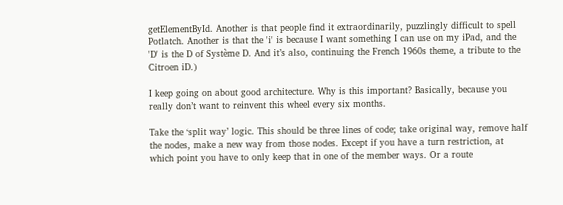getElementById. Another is that people find it extraordinarily, puzzlingly difficult to spell Potlatch. Another is that the 'i' is because I want something I can use on my iPad, and the 'D' is the D of Système D. And it’s also, continuing the French 1960s theme, a tribute to the Citroen iD.)

I keep going on about good architecture. Why is this important? Basically, because you really don’t want to reinvent this wheel every six months.

Take the ‘split way’ logic. This should be three lines of code; take original way, remove half the nodes, make a new way from those nodes. Except if you have a turn restriction, at which point you have to only keep that in one of the member ways. Or a route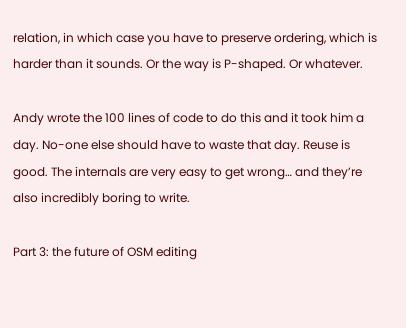relation, in which case you have to preserve ordering, which is harder than it sounds. Or the way is P-shaped. Or whatever.

Andy wrote the 100 lines of code to do this and it took him a day. No-one else should have to waste that day. Reuse is good. The internals are very easy to get wrong… and they’re also incredibly boring to write.

Part 3: the future of OSM editing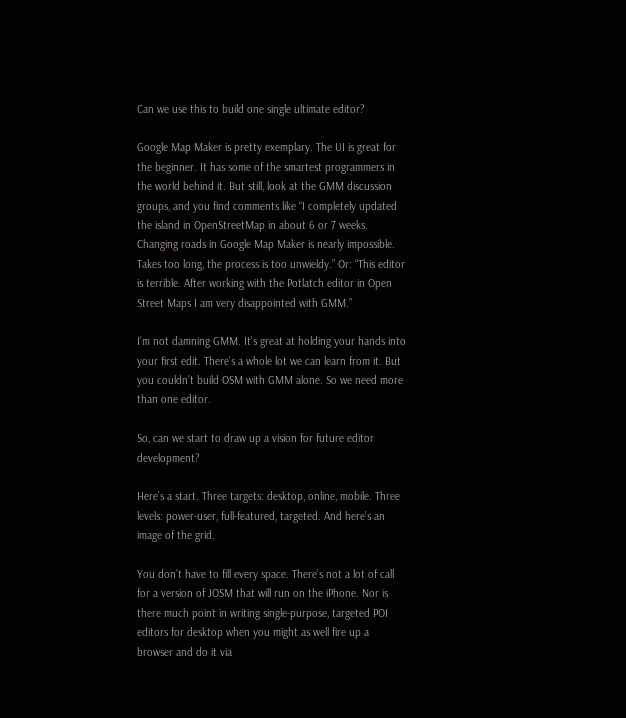Can we use this to build one single ultimate editor?

Google Map Maker is pretty exemplary. The UI is great for the beginner. It has some of the smartest programmers in the world behind it. But still, look at the GMM discussion groups, and you find comments like “I completely updated the island in OpenStreetMap in about 6 or 7 weeks. Changing roads in Google Map Maker is nearly impossible. Takes too long, the process is too unwieldy.” Or: “This editor is terrible. After working with the Potlatch editor in Open Street Maps I am very disappointed with GMM.”

I’m not damning GMM. It’s great at holding your hands into your first edit. There’s a whole lot we can learn from it. But you couldn’t build OSM with GMM alone. So we need more than one editor.

So, can we start to draw up a vision for future editor development?

Here’s a start. Three targets: desktop, online, mobile. Three levels: power-user, full-featured, targeted. And here’s an image of the grid.

You don’t have to fill every space. There’s not a lot of call for a version of JOSM that will run on the iPhone. Nor is there much point in writing single-purpose, targeted POI editors for desktop when you might as well fire up a browser and do it via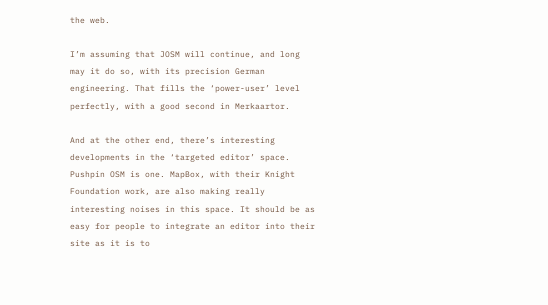the web.

I’m assuming that JOSM will continue, and long may it do so, with its precision German engineering. That fills the ‘power-user’ level perfectly, with a good second in Merkaartor.

And at the other end, there’s interesting developments in the ‘targeted editor’ space. Pushpin OSM is one. MapBox, with their Knight Foundation work, are also making really interesting noises in this space. It should be as easy for people to integrate an editor into their site as it is to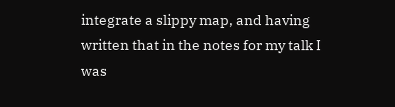integrate a slippy map, and having written that in the notes for my talk I was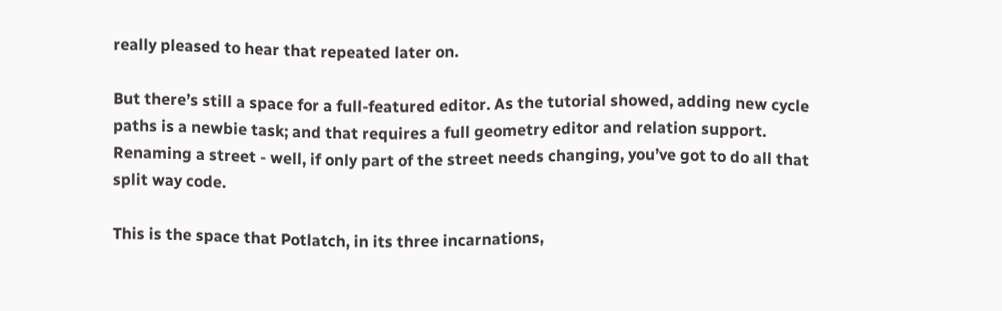really pleased to hear that repeated later on.

But there’s still a space for a full-featured editor. As the tutorial showed, adding new cycle paths is a newbie task; and that requires a full geometry editor and relation support. Renaming a street - well, if only part of the street needs changing, you’ve got to do all that split way code.

This is the space that Potlatch, in its three incarnations,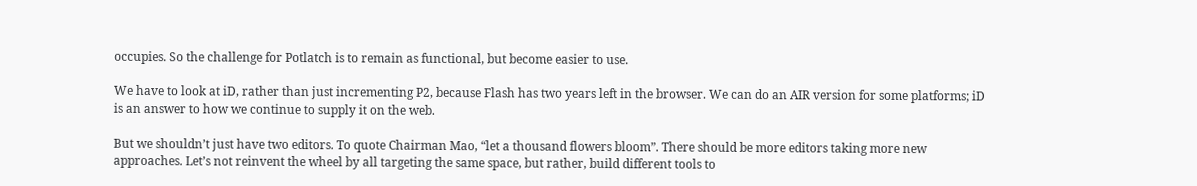occupies. So the challenge for Potlatch is to remain as functional, but become easier to use.

We have to look at iD, rather than just incrementing P2, because Flash has two years left in the browser. We can do an AIR version for some platforms; iD is an answer to how we continue to supply it on the web.

But we shouldn’t just have two editors. To quote Chairman Mao, “let a thousand flowers bloom”. There should be more editors taking more new approaches. Let’s not reinvent the wheel by all targeting the same space, but rather, build different tools to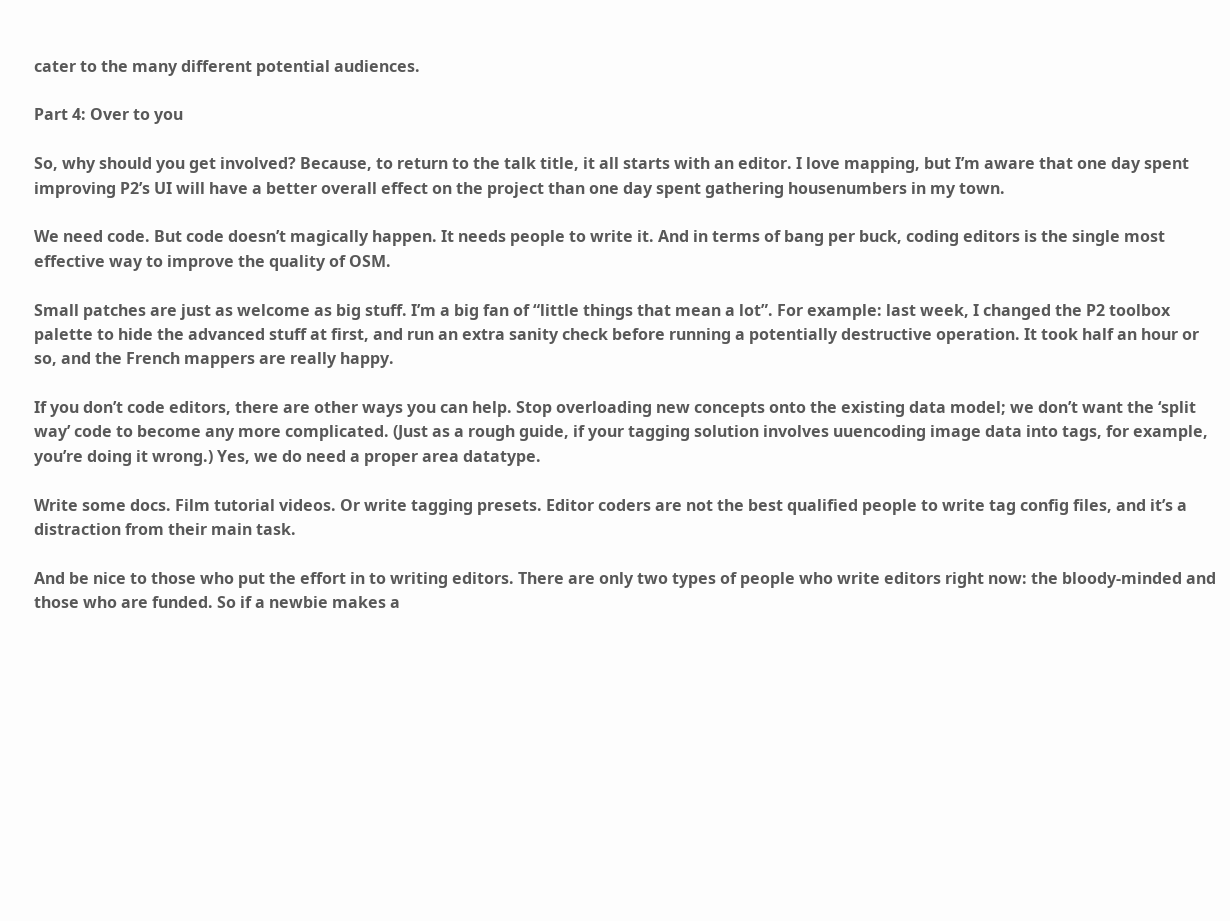cater to the many different potential audiences.

Part 4: Over to you

So, why should you get involved? Because, to return to the talk title, it all starts with an editor. I love mapping, but I’m aware that one day spent improving P2’s UI will have a better overall effect on the project than one day spent gathering housenumbers in my town.

We need code. But code doesn’t magically happen. It needs people to write it. And in terms of bang per buck, coding editors is the single most effective way to improve the quality of OSM.

Small patches are just as welcome as big stuff. I’m a big fan of “little things that mean a lot”. For example: last week, I changed the P2 toolbox palette to hide the advanced stuff at first, and run an extra sanity check before running a potentially destructive operation. It took half an hour or so, and the French mappers are really happy.

If you don’t code editors, there are other ways you can help. Stop overloading new concepts onto the existing data model; we don’t want the ‘split way’ code to become any more complicated. (Just as a rough guide, if your tagging solution involves uuencoding image data into tags, for example, you’re doing it wrong.) Yes, we do need a proper area datatype.

Write some docs. Film tutorial videos. Or write tagging presets. Editor coders are not the best qualified people to write tag config files, and it’s a distraction from their main task.

And be nice to those who put the effort in to writing editors. There are only two types of people who write editors right now: the bloody-minded and those who are funded. So if a newbie makes a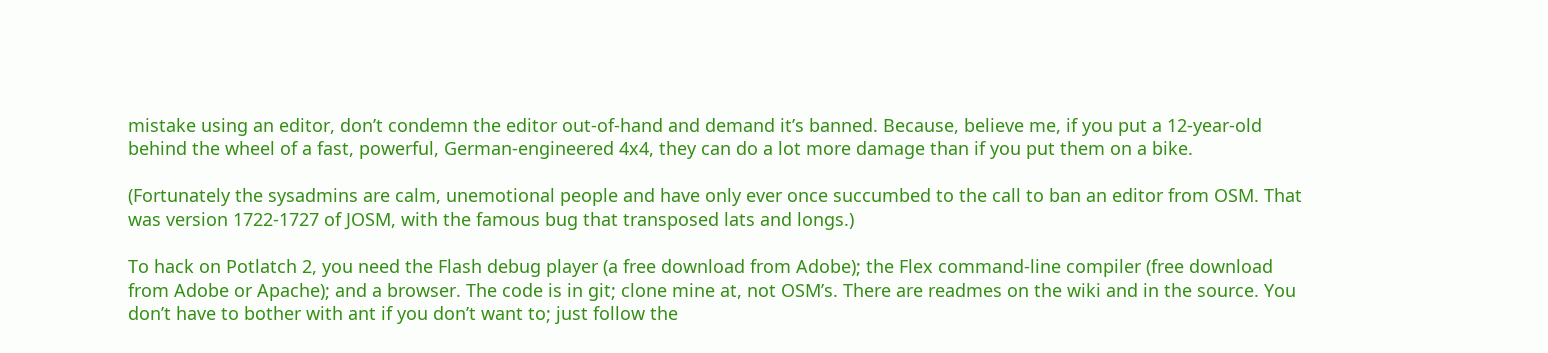mistake using an editor, don’t condemn the editor out-of-hand and demand it’s banned. Because, believe me, if you put a 12-year-old behind the wheel of a fast, powerful, German-engineered 4x4, they can do a lot more damage than if you put them on a bike.

(Fortunately the sysadmins are calm, unemotional people and have only ever once succumbed to the call to ban an editor from OSM. That was version 1722-1727 of JOSM, with the famous bug that transposed lats and longs.)

To hack on Potlatch 2, you need the Flash debug player (a free download from Adobe); the Flex command-line compiler (free download from Adobe or Apache); and a browser. The code is in git; clone mine at, not OSM’s. There are readmes on the wiki and in the source. You don’t have to bother with ant if you don’t want to; just follow the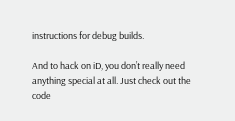instructions for debug builds.

And to hack on iD, you don’t really need anything special at all. Just check out the code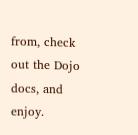from, check out the Dojo docs, and enjoy.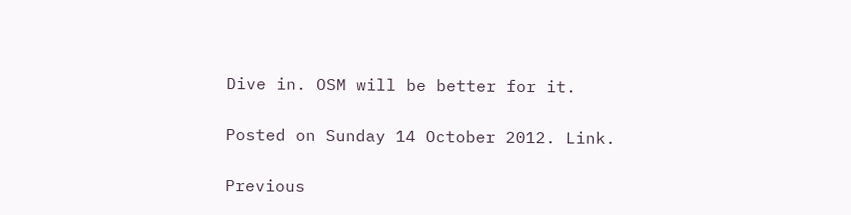Dive in. OSM will be better for it.

Posted on Sunday 14 October 2012. Link.

Previous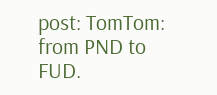post: TomTom: from PND to FUD.